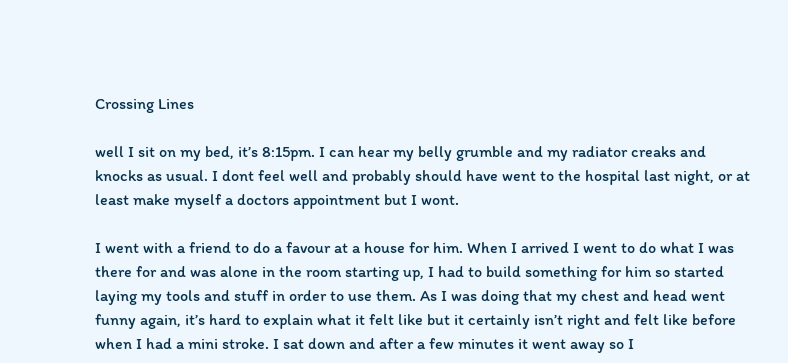Crossing Lines

well I sit on my bed, it’s 8:15pm. I can hear my belly grumble and my radiator creaks and knocks as usual. I dont feel well and probably should have went to the hospital last night, or at least make myself a doctors appointment but I wont.

I went with a friend to do a favour at a house for him. When I arrived I went to do what I was there for and was alone in the room starting up, I had to build something for him so started laying my tools and stuff in order to use them. As I was doing that my chest and head went funny again, it’s hard to explain what it felt like but it certainly isn’t right and felt like before when I had a mini stroke. I sat down and after a few minutes it went away so I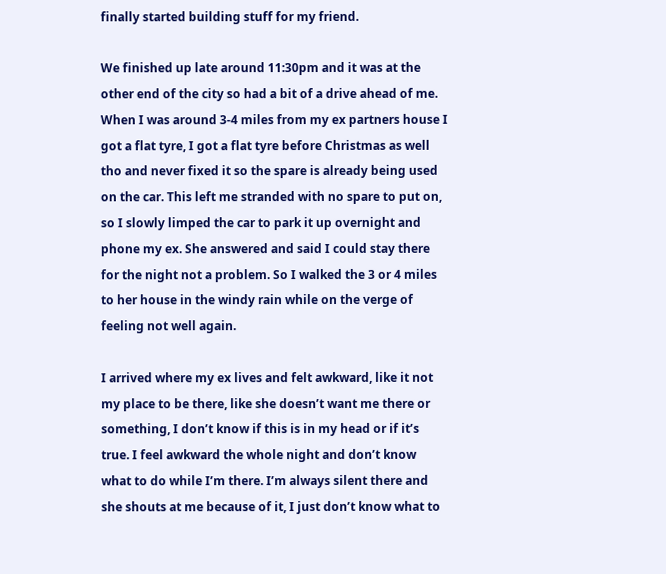finally started building stuff for my friend.

We finished up late around 11:30pm and it was at the other end of the city so had a bit of a drive ahead of me. When I was around 3-4 miles from my ex partners house I got a flat tyre, I got a flat tyre before Christmas as well tho and never fixed it so the spare is already being used on the car. This left me stranded with no spare to put on, so I slowly limped the car to park it up overnight and phone my ex. She answered and said I could stay there for the night not a problem. So I walked the 3 or 4 miles to her house in the windy rain while on the verge of feeling not well again.

I arrived where my ex lives and felt awkward, like it not my place to be there, like she doesn’t want me there or something, I don’t know if this is in my head or if it’s true. I feel awkward the whole night and don’t know what to do while I’m there. I’m always silent there and she shouts at me because of it, I just don’t know what to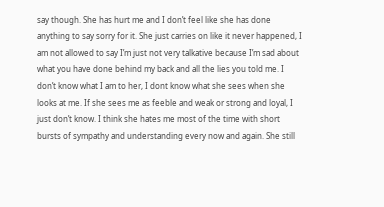say though. She has hurt me and I don’t feel like she has done anything to say sorry for it. She just carries on like it never happened, I am not allowed to say I’m just not very talkative because I’m sad about what you have done behind my back and all the lies you told me. I don’t know what I am to her, I dont know what she sees when she looks at me. If she sees me as feeble and weak or strong and loyal, I just don’t know. I think she hates me most of the time with short bursts of sympathy and understanding every now and again. She still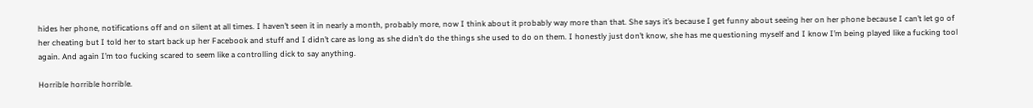hides her phone, notifications off and on silent at all times. I haven’t seen it in nearly a month, probably more, now I think about it probably way more than that. She says it’s because I get funny about seeing her on her phone because I can’t let go of her cheating but I told her to start back up her Facebook and stuff and I didn’t care as long as she didn’t do the things she used to do on them. I honestly just don’t know, she has me questioning myself and I know I’m being played like a fucking tool again. And again I’m too fucking scared to seem like a controlling dick to say anything.

Horrible horrible horrible.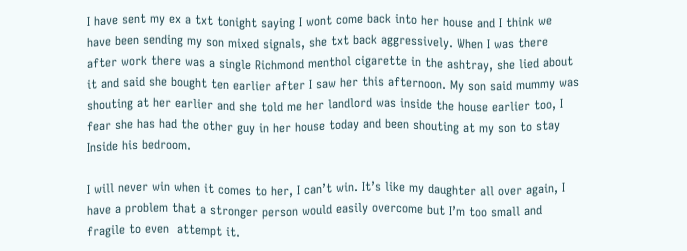I have sent my ex a txt tonight saying I wont come back into her house and I think we have been sending my son mixed signals, she txt back aggressively. When I was there after work there was a single Richmond menthol cigarette in the ashtray, she lied about it and said she bought ten earlier after I saw her this afternoon. My son said mummy was shouting at her earlier and she told me her landlord was inside the house earlier too, I fear she has had the other guy in her house today and been shouting at my son to stay Inside his bedroom.

I will never win when it comes to her, I can’t win. It’s like my daughter all over again, I have a problem that a stronger person would easily overcome but I’m too small and fragile to even  attempt it.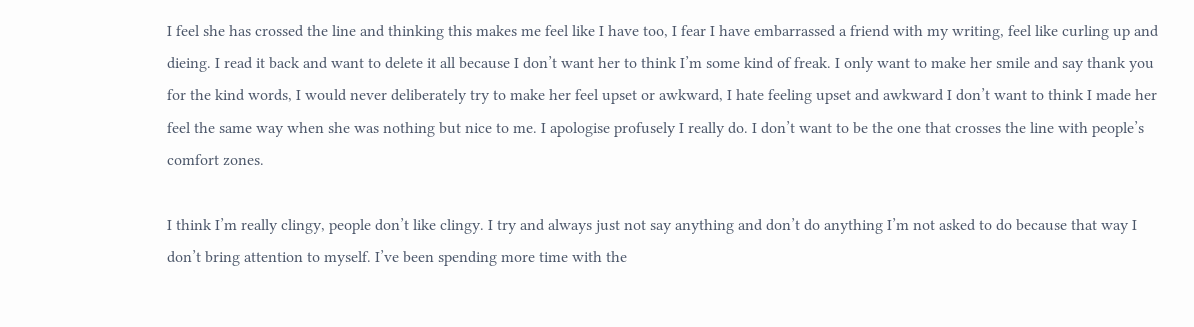I feel she has crossed the line and thinking this makes me feel like I have too, I fear I have embarrassed a friend with my writing, feel like curling up and dieing. I read it back and want to delete it all because I don’t want her to think I’m some kind of freak. I only want to make her smile and say thank you for the kind words, I would never deliberately try to make her feel upset or awkward, I hate feeling upset and awkward I don’t want to think I made her feel the same way when she was nothing but nice to me. I apologise profusely I really do. I don’t want to be the one that crosses the line with people’s comfort zones.

I think I’m really clingy, people don’t like clingy. I try and always just not say anything and don’t do anything I’m not asked to do because that way I don’t bring attention to myself. I’ve been spending more time with the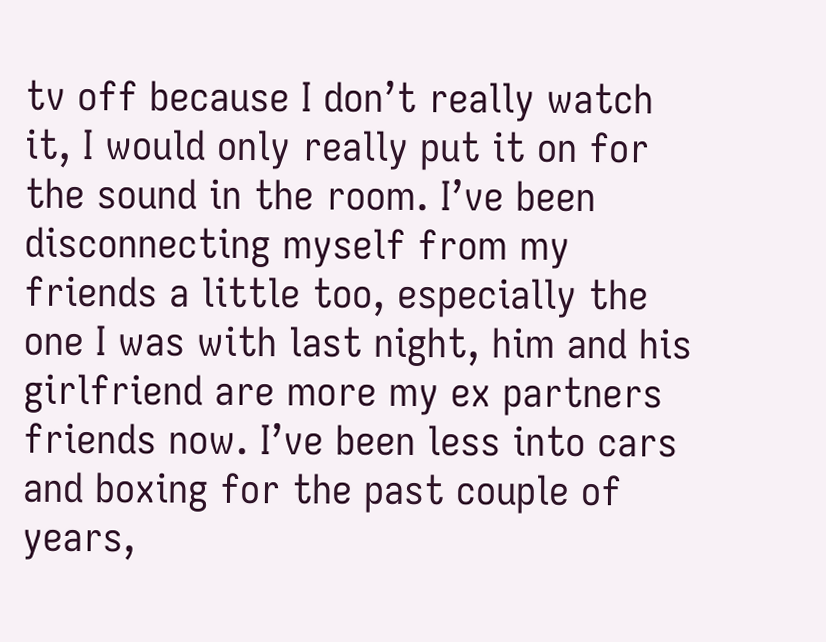tv off because I don’t really watch it, I would only really put it on for the sound in the room. I’ve been disconnecting myself from my friends a little too, especially the one I was with last night, him and his girlfriend are more my ex partners friends now. I’ve been less into cars and boxing for the past couple of years,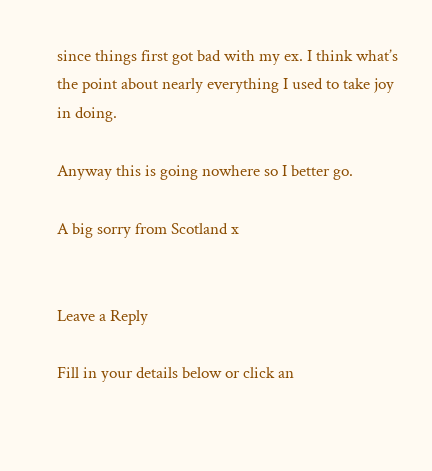since things first got bad with my ex. I think what’s the point about nearly everything I used to take joy in doing.

Anyway this is going nowhere so I better go.

A big sorry from Scotland x


Leave a Reply

Fill in your details below or click an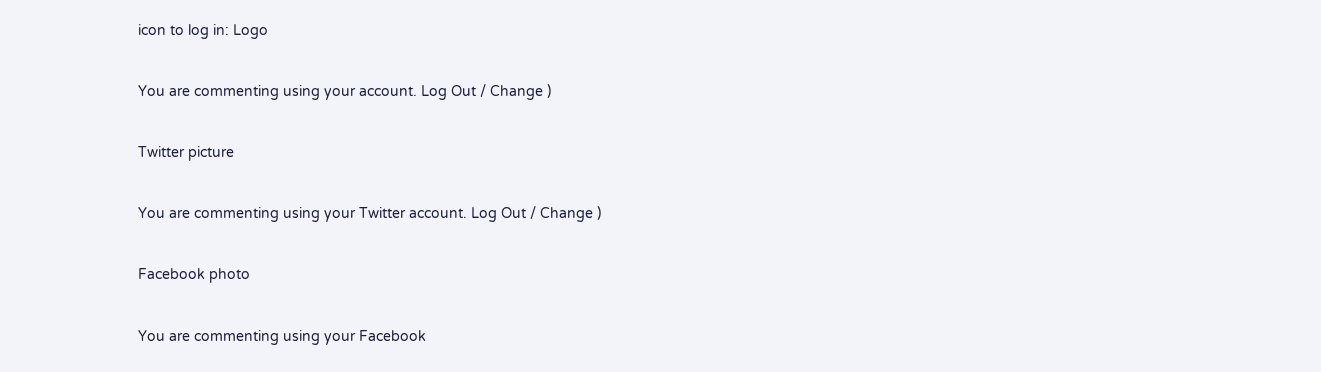icon to log in: Logo

You are commenting using your account. Log Out / Change )

Twitter picture

You are commenting using your Twitter account. Log Out / Change )

Facebook photo

You are commenting using your Facebook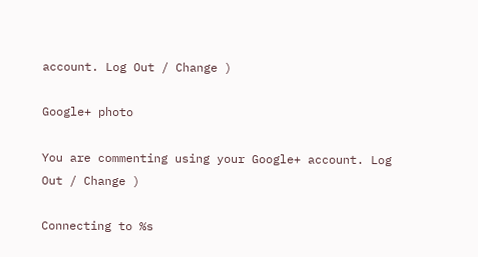account. Log Out / Change )

Google+ photo

You are commenting using your Google+ account. Log Out / Change )

Connecting to %s